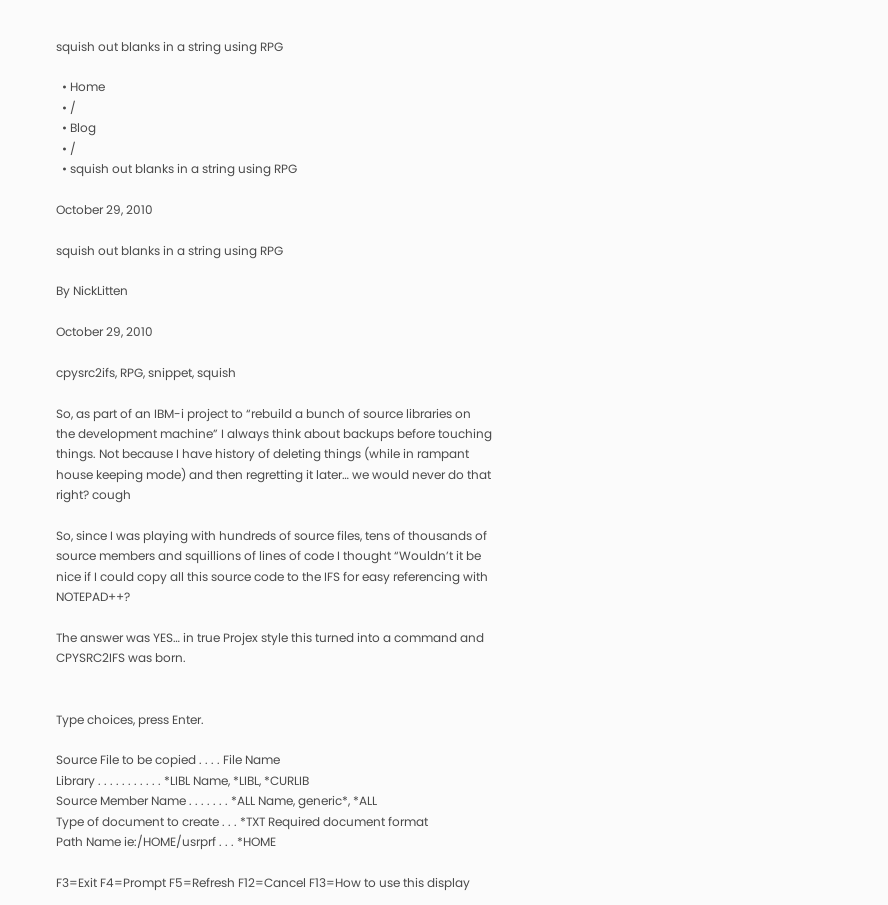squish out blanks in a string using RPG

  • Home
  • /
  • Blog
  • /
  • squish out blanks in a string using RPG

October 29, 2010

squish out blanks in a string using RPG

By NickLitten

October 29, 2010

cpysrc2ifs, RPG, snippet, squish

So, as part of an IBM-i project to “rebuild a bunch of source libraries on the development machine” I always think about backups before touching things. Not because I have history of deleting things (while in rampant house keeping mode) and then regretting it later… we would never do that right? cough

So, since I was playing with hundreds of source files, tens of thousands of source members and squillions of lines of code I thought “Wouldn’t it be nice if I could copy all this source code to the IFS for easy referencing with NOTEPAD++?

The answer was YES… in true Projex style this turned into a command and CPYSRC2IFS was born.


Type choices, press Enter.

Source File to be copied . . . . File Name
Library . . . . . . . . . . . *LIBL Name, *LIBL, *CURLIB
Source Member Name . . . . . . . *ALL Name, generic*, *ALL
Type of document to create . . . *TXT Required document format
Path Name ie:/HOME/usrprf . . . *HOME

F3=Exit F4=Prompt F5=Refresh F12=Cancel F13=How to use this display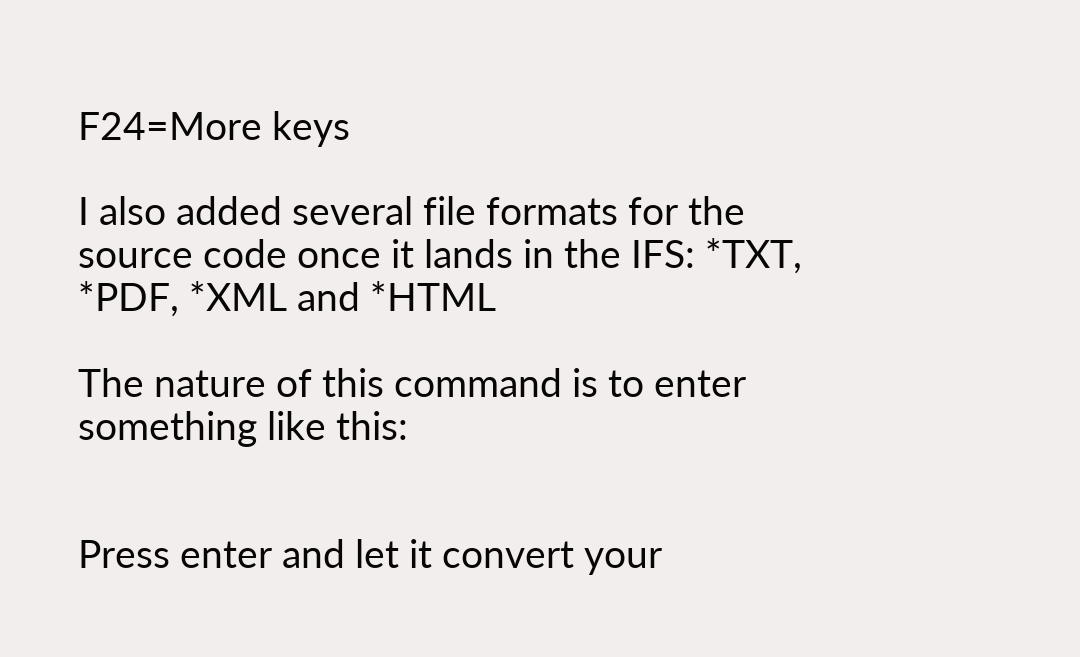F24=More keys

I also added several file formats for the source code once it lands in the IFS: *TXT, *PDF, *XML and *HTML

The nature of this command is to enter something like this:


Press enter and let it convert your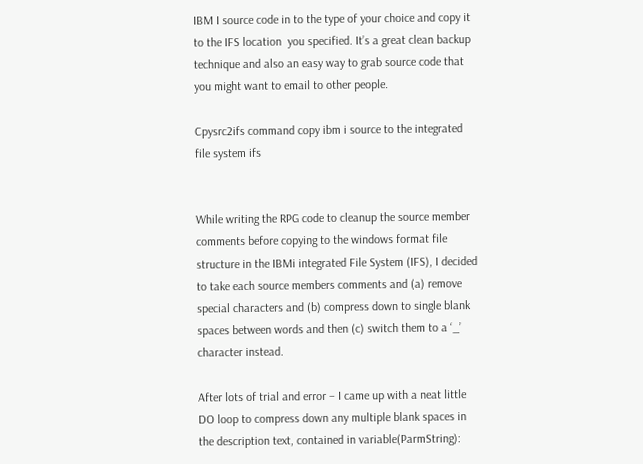IBM I source code in to the type of your choice and copy it to the IFS location  you specified. It’s a great clean backup technique and also an easy way to grab source code that you might want to email to other people.

Cpysrc2ifs command copy ibm i source to the integrated file system ifs


While writing the RPG code to cleanup the source member comments before copying to the windows format file structure in the IBMi integrated File System (IFS), I decided to take each source members comments and (a) remove special characters and (b) compress down to single blank spaces between words and then (c) switch them to a ‘_’ character instead.

After lots of trial and error – I came up with a neat little DO loop to compress down any multiple blank spaces in the description text, contained in variable(ParmString):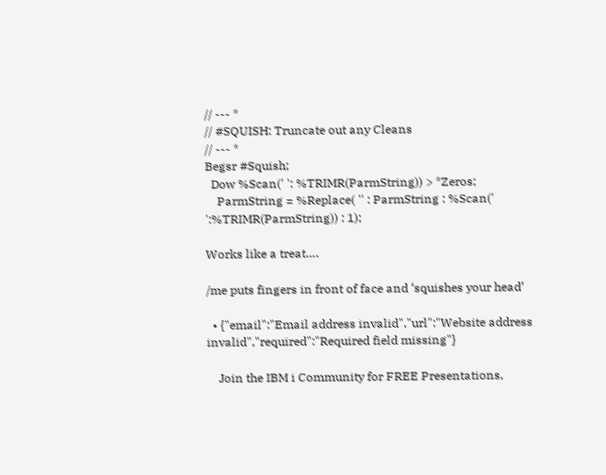// --- *
// #SQUISH: Truncate out any Cleans
// --- *
Begsr #Squish;
  Dow %Scan(' ': %TRIMR(ParmString)) > *Zeros;
    ParmString = %Replace( '' : ParmString : %Scan(' ':%TRIMR(ParmString)) : 1);

Works like a treat….

/me puts fingers in front of face and ‘squishes your head’

  • {"email":"Email address invalid","url":"Website address invalid","required":"Required field missing"}

    Join the IBM i Community for FREE Presentations,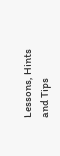Lessons, Hints and Tips